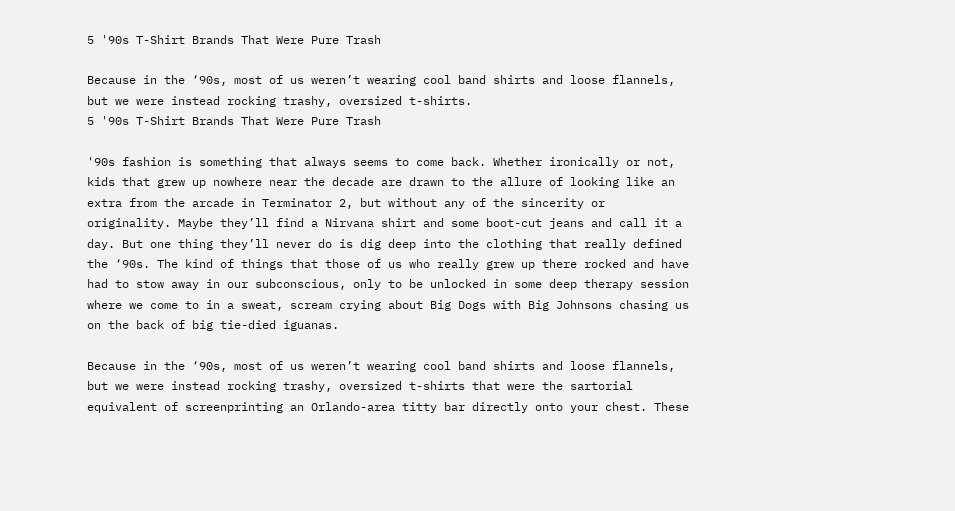5 '90s T-Shirt Brands That Were Pure Trash

Because in the ‘90s, most of us weren’t wearing cool band shirts and loose flannels, but we were instead rocking trashy, oversized t-shirts.
5 '90s T-Shirt Brands That Were Pure Trash

'90s fashion is something that always seems to come back. Whether ironically or not, kids that grew up nowhere near the decade are drawn to the allure of looking like an extra from the arcade in Terminator 2, but without any of the sincerity or originality. Maybe they’ll find a Nirvana shirt and some boot-cut jeans and call it a day. But one thing they’ll never do is dig deep into the clothing that really defined the ‘90s. The kind of things that those of us who really grew up there rocked and have had to stow away in our subconscious, only to be unlocked in some deep therapy session where we come to in a sweat, scream crying about Big Dogs with Big Johnsons chasing us on the back of big tie-died iguanas.

Because in the ‘90s, most of us weren’t wearing cool band shirts and loose flannels, but we were instead rocking trashy, oversized t-shirts that were the sartorial equivalent of screenprinting an Orlando-area titty bar directly onto your chest. These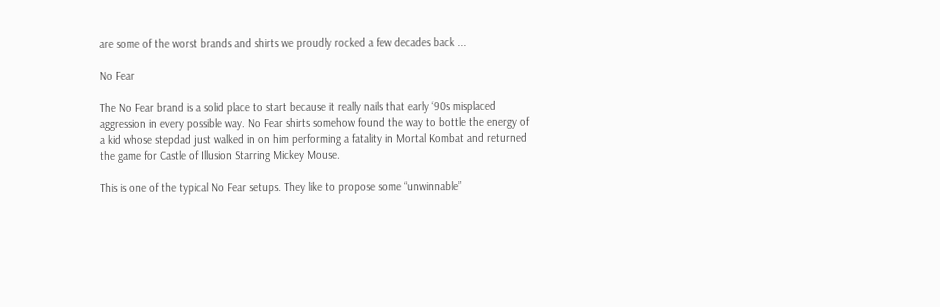are some of the worst brands and shirts we proudly rocked a few decades back ...

No Fear

The No Fear brand is a solid place to start because it really nails that early ‘90s misplaced aggression in every possible way. No Fear shirts somehow found the way to bottle the energy of a kid whose stepdad just walked in on him performing a fatality in Mortal Kombat and returned the game for Castle of Illusion Starring Mickey Mouse.

This is one of the typical No Fear setups. They like to propose some “unwinnable”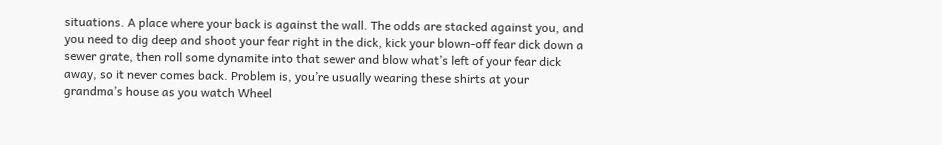situations. A place where your back is against the wall. The odds are stacked against you, and you need to dig deep and shoot your fear right in the dick, kick your blown-off fear dick down a sewer grate, then roll some dynamite into that sewer and blow what’s left of your fear dick away, so it never comes back. Problem is, you’re usually wearing these shirts at your grandma’s house as you watch Wheel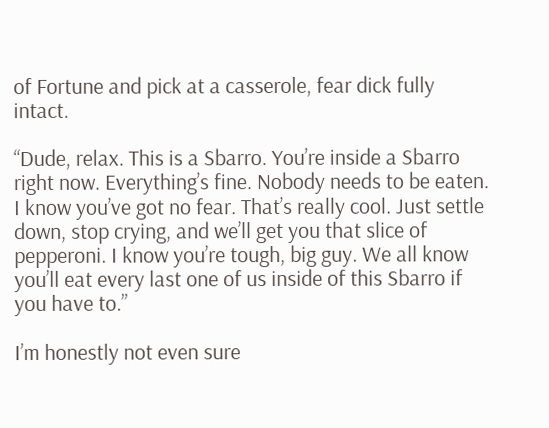of Fortune and pick at a casserole, fear dick fully intact.

“Dude, relax. This is a Sbarro. You’re inside a Sbarro right now. Everything’s fine. Nobody needs to be eaten. I know you’ve got no fear. That’s really cool. Just settle down, stop crying, and we’ll get you that slice of pepperoni. I know you’re tough, big guy. We all know you’ll eat every last one of us inside of this Sbarro if you have to.”

I’m honestly not even sure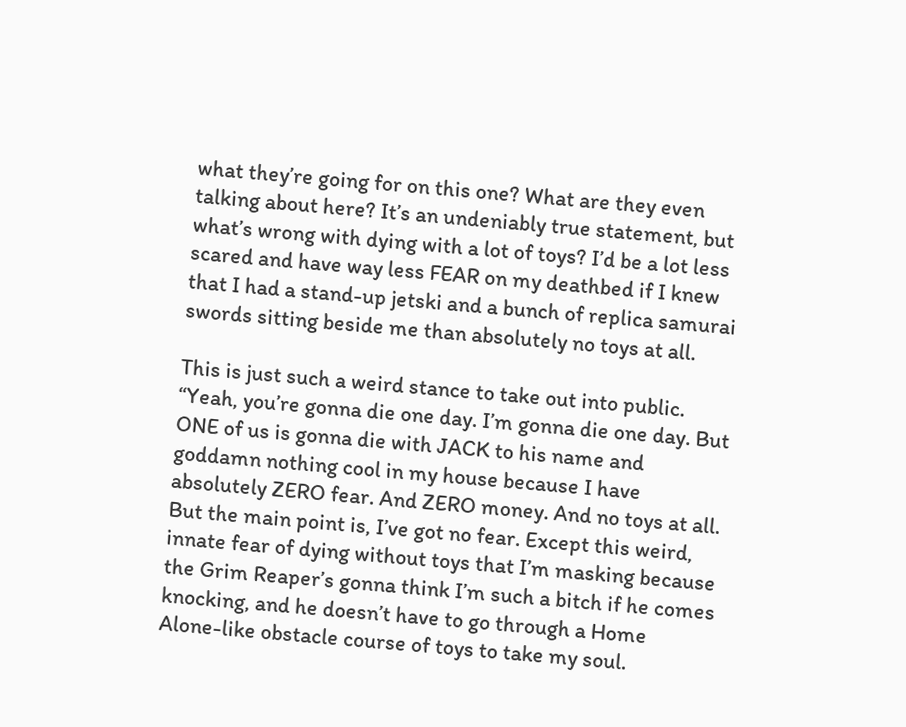what they’re going for on this one? What are they even talking about here? It’s an undeniably true statement, but what’s wrong with dying with a lot of toys? I’d be a lot less scared and have way less FEAR on my deathbed if I knew that I had a stand-up jetski and a bunch of replica samurai swords sitting beside me than absolutely no toys at all.

This is just such a weird stance to take out into public. “Yeah, you’re gonna die one day. I’m gonna die one day. But ONE of us is gonna die with JACK to his name and goddamn nothing cool in my house because I have absolutely ZERO fear. And ZERO money. And no toys at all. But the main point is, I’ve got no fear. Except this weird, innate fear of dying without toys that I’m masking because the Grim Reaper’s gonna think I’m such a bitch if he comes knocking, and he doesn’t have to go through a Home Alone-like obstacle course of toys to take my soul.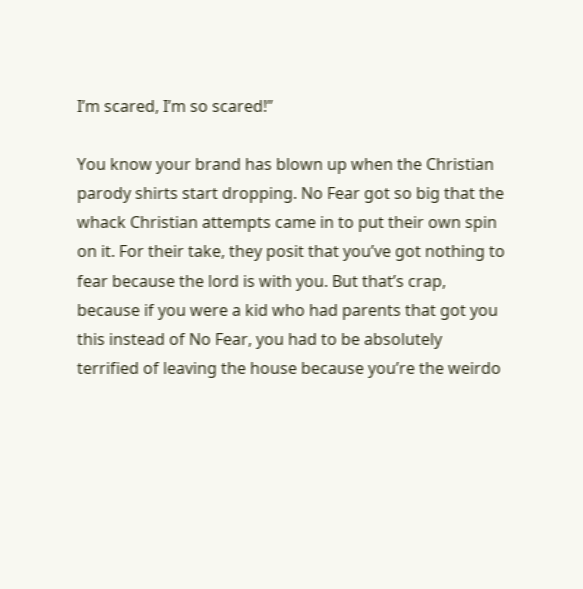I’m scared, I’m so scared!”

You know your brand has blown up when the Christian parody shirts start dropping. No Fear got so big that the whack Christian attempts came in to put their own spin on it. For their take, they posit that you’ve got nothing to fear because the lord is with you. But that’s crap, because if you were a kid who had parents that got you this instead of No Fear, you had to be absolutely terrified of leaving the house because you’re the weirdo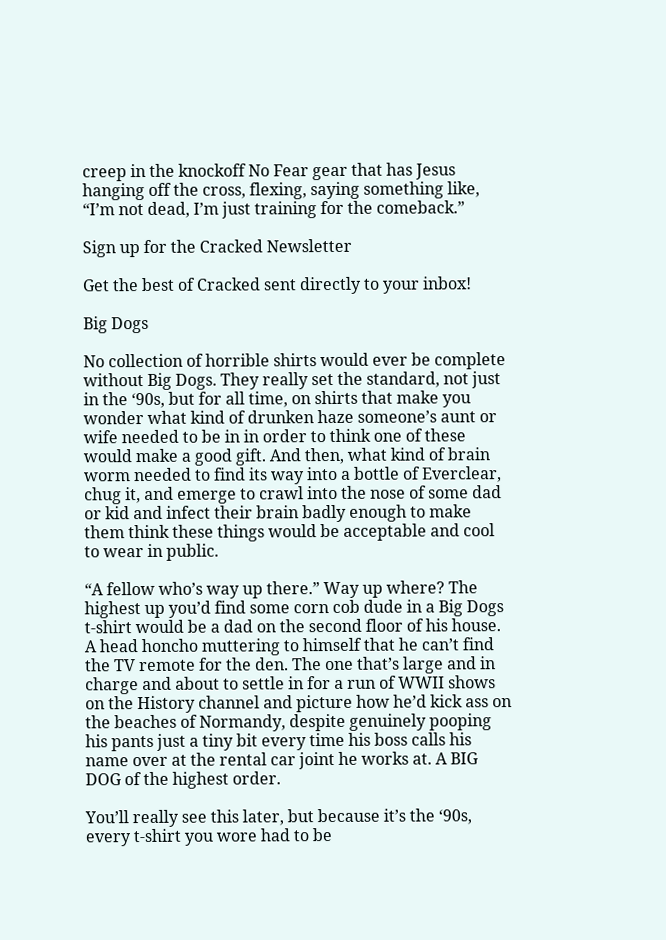creep in the knockoff No Fear gear that has Jesus hanging off the cross, flexing, saying something like, “I’m not dead, I’m just training for the comeback.”

Sign up for the Cracked Newsletter

Get the best of Cracked sent directly to your inbox!

Big Dogs

No collection of horrible shirts would ever be complete without Big Dogs. They really set the standard, not just in the ‘90s, but for all time, on shirts that make you wonder what kind of drunken haze someone’s aunt or wife needed to be in in order to think one of these would make a good gift. And then, what kind of brain worm needed to find its way into a bottle of Everclear, chug it, and emerge to crawl into the nose of some dad or kid and infect their brain badly enough to make them think these things would be acceptable and cool to wear in public.

“A fellow who’s way up there.” Way up where? The highest up you’d find some corn cob dude in a Big Dogs t-shirt would be a dad on the second floor of his house. A head honcho muttering to himself that he can’t find the TV remote for the den. The one that’s large and in charge and about to settle in for a run of WWII shows on the History channel and picture how he’d kick ass on the beaches of Normandy, despite genuinely pooping his pants just a tiny bit every time his boss calls his name over at the rental car joint he works at. A BIG DOG of the highest order.

You’ll really see this later, but because it’s the ‘90s, every t-shirt you wore had to be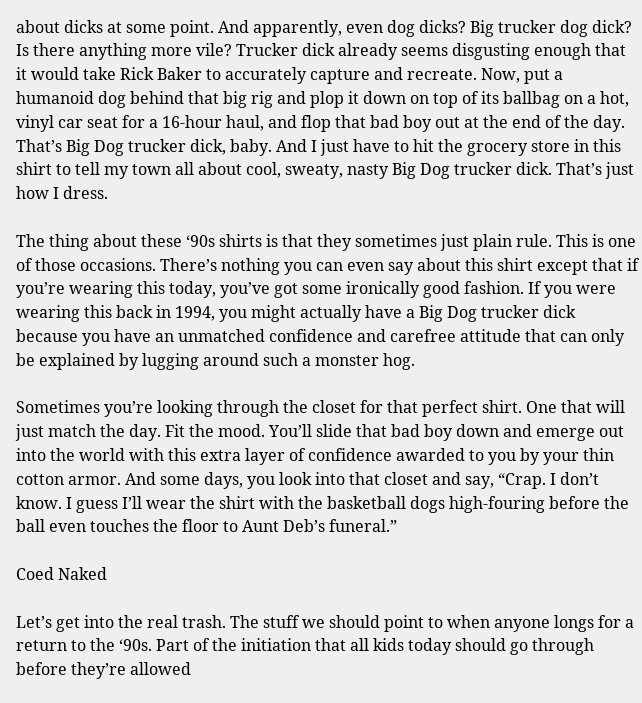about dicks at some point. And apparently, even dog dicks? Big trucker dog dick? Is there anything more vile? Trucker dick already seems disgusting enough that it would take Rick Baker to accurately capture and recreate. Now, put a humanoid dog behind that big rig and plop it down on top of its ballbag on a hot, vinyl car seat for a 16-hour haul, and flop that bad boy out at the end of the day. That’s Big Dog trucker dick, baby. And I just have to hit the grocery store in this shirt to tell my town all about cool, sweaty, nasty Big Dog trucker dick. That’s just how I dress.

The thing about these ‘90s shirts is that they sometimes just plain rule. This is one of those occasions. There’s nothing you can even say about this shirt except that if you’re wearing this today, you’ve got some ironically good fashion. If you were wearing this back in 1994, you might actually have a Big Dog trucker dick because you have an unmatched confidence and carefree attitude that can only be explained by lugging around such a monster hog.

Sometimes you’re looking through the closet for that perfect shirt. One that will just match the day. Fit the mood. You’ll slide that bad boy down and emerge out into the world with this extra layer of confidence awarded to you by your thin cotton armor. And some days, you look into that closet and say, “Crap. I don’t know. I guess I’ll wear the shirt with the basketball dogs high-fouring before the ball even touches the floor to Aunt Deb’s funeral.”

Coed Naked

Let’s get into the real trash. The stuff we should point to when anyone longs for a return to the ‘90s. Part of the initiation that all kids today should go through before they’re allowed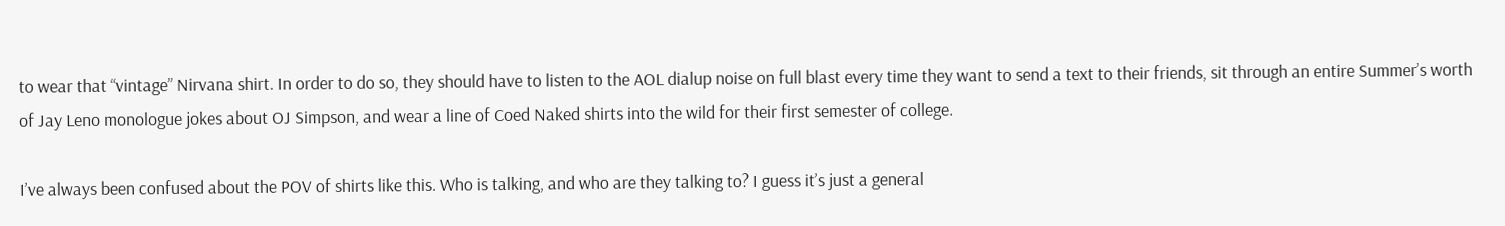to wear that “vintage” Nirvana shirt. In order to do so, they should have to listen to the AOL dialup noise on full blast every time they want to send a text to their friends, sit through an entire Summer’s worth of Jay Leno monologue jokes about OJ Simpson, and wear a line of Coed Naked shirts into the wild for their first semester of college.

I’ve always been confused about the POV of shirts like this. Who is talking, and who are they talking to? I guess it’s just a general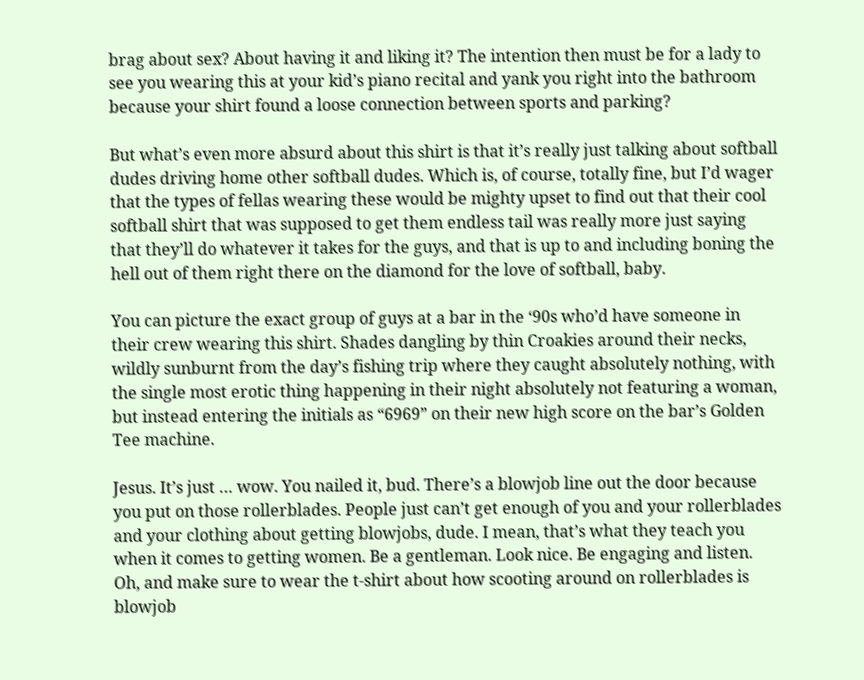brag about sex? About having it and liking it? The intention then must be for a lady to see you wearing this at your kid’s piano recital and yank you right into the bathroom because your shirt found a loose connection between sports and parking?

But what’s even more absurd about this shirt is that it’s really just talking about softball dudes driving home other softball dudes. Which is, of course, totally fine, but I’d wager that the types of fellas wearing these would be mighty upset to find out that their cool softball shirt that was supposed to get them endless tail was really more just saying that they’ll do whatever it takes for the guys, and that is up to and including boning the hell out of them right there on the diamond for the love of softball, baby.

You can picture the exact group of guys at a bar in the ‘90s who’d have someone in their crew wearing this shirt. Shades dangling by thin Croakies around their necks, wildly sunburnt from the day’s fishing trip where they caught absolutely nothing, with the single most erotic thing happening in their night absolutely not featuring a woman, but instead entering the initials as “6969” on their new high score on the bar’s Golden Tee machine.

Jesus. It’s just … wow. You nailed it, bud. There’s a blowjob line out the door because you put on those rollerblades. People just can’t get enough of you and your rollerblades and your clothing about getting blowjobs, dude. I mean, that’s what they teach you when it comes to getting women. Be a gentleman. Look nice. Be engaging and listen. Oh, and make sure to wear the t-shirt about how scooting around on rollerblades is blowjob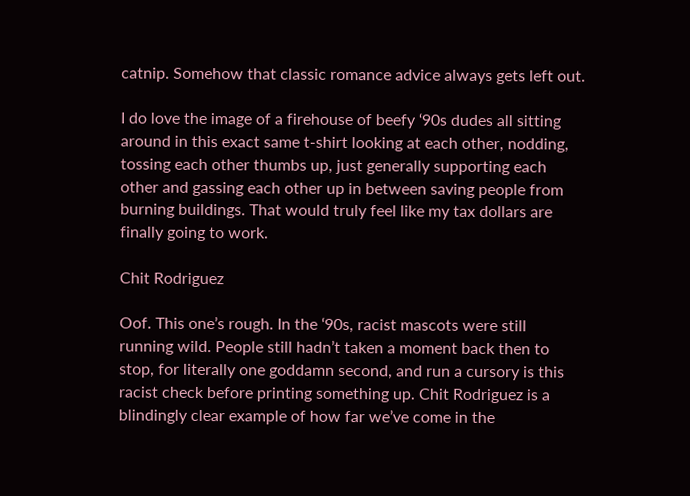catnip. Somehow that classic romance advice always gets left out.

I do love the image of a firehouse of beefy ‘90s dudes all sitting around in this exact same t-shirt looking at each other, nodding, tossing each other thumbs up, just generally supporting each other and gassing each other up in between saving people from burning buildings. That would truly feel like my tax dollars are finally going to work.

Chit Rodriguez

Oof. This one’s rough. In the ‘90s, racist mascots were still running wild. People still hadn’t taken a moment back then to stop, for literally one goddamn second, and run a cursory is this racist check before printing something up. Chit Rodriguez is a blindingly clear example of how far we’ve come in the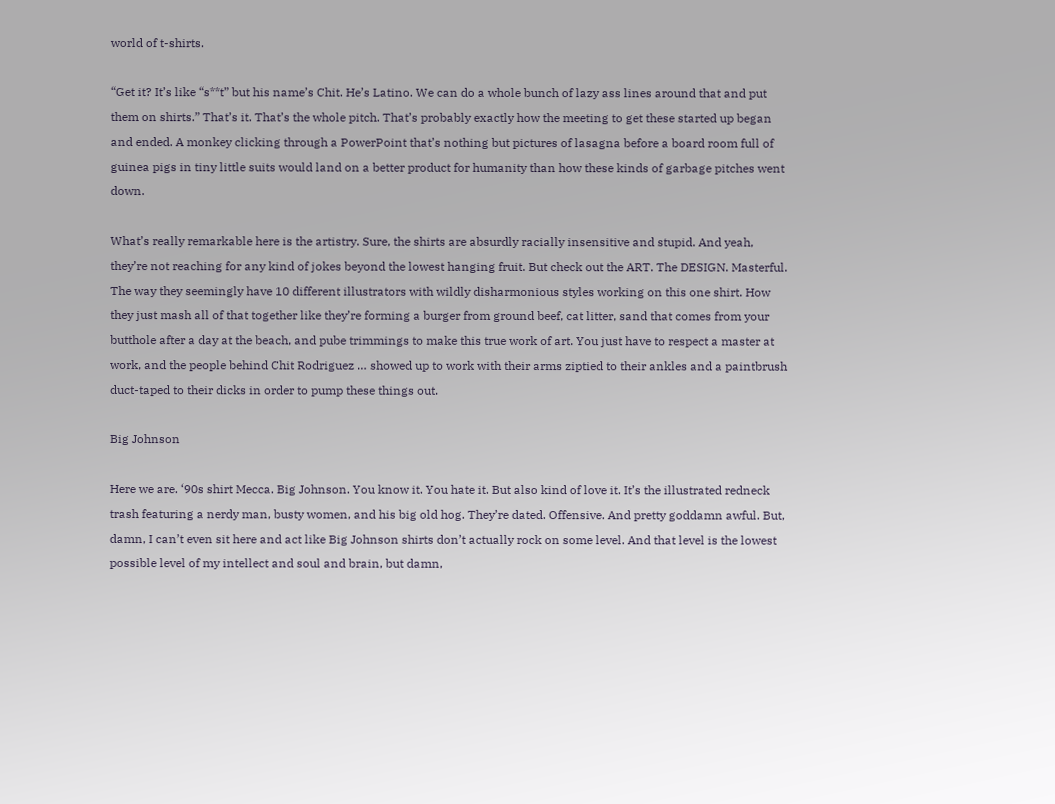world of t-shirts.

“Get it? It’s like “s**t” but his name’s Chit. He’s Latino. We can do a whole bunch of lazy ass lines around that and put them on shirts.” That’s it. That’s the whole pitch. That’s probably exactly how the meeting to get these started up began and ended. A monkey clicking through a PowerPoint that’s nothing but pictures of lasagna before a board room full of guinea pigs in tiny little suits would land on a better product for humanity than how these kinds of garbage pitches went down.

What’s really remarkable here is the artistry. Sure, the shirts are absurdly racially insensitive and stupid. And yeah, they’re not reaching for any kind of jokes beyond the lowest hanging fruit. But check out the ART. The DESIGN. Masterful. The way they seemingly have 10 different illustrators with wildly disharmonious styles working on this one shirt. How they just mash all of that together like they’re forming a burger from ground beef, cat litter, sand that comes from your butthole after a day at the beach, and pube trimmings to make this true work of art. You just have to respect a master at work, and the people behind Chit Rodriguez … showed up to work with their arms ziptied to their ankles and a paintbrush duct-taped to their dicks in order to pump these things out.

Big Johnson

Here we are. ‘90s shirt Mecca. Big Johnson. You know it. You hate it. But also kind of love it. It’s the illustrated redneck trash featuring a nerdy man, busty women, and his big old hog. They’re dated. Offensive. And pretty goddamn awful. But, damn, I can’t even sit here and act like Big Johnson shirts don’t actually rock on some level. And that level is the lowest possible level of my intellect and soul and brain, but damn,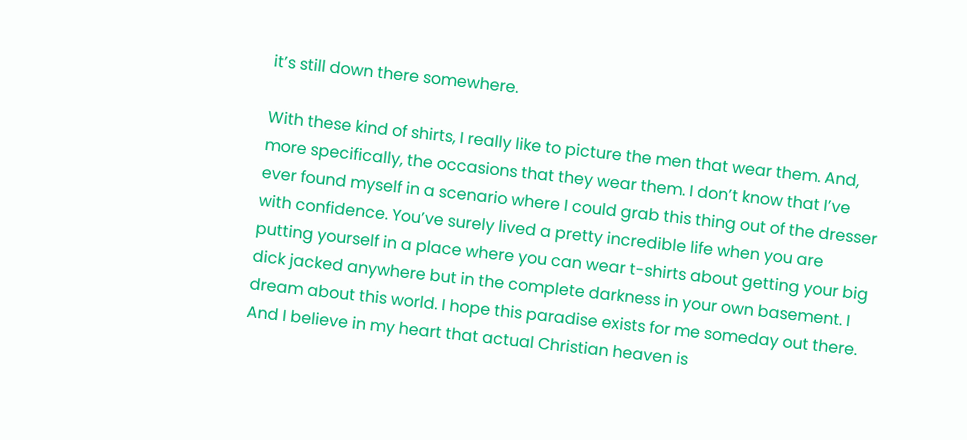it’s still down there somewhere.

With these kind of shirts, I really like to picture the men that wear them. And, more specifically, the occasions that they wear them. I don’t know that I’ve ever found myself in a scenario where I could grab this thing out of the dresser with confidence. You’ve surely lived a pretty incredible life when you are putting yourself in a place where you can wear t-shirts about getting your big dick jacked anywhere but in the complete darkness in your own basement. I dream about this world. I hope this paradise exists for me someday out there. And I believe in my heart that actual Christian heaven is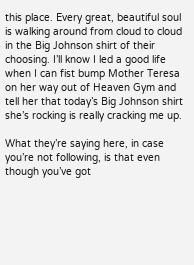this place. Every great, beautiful soul is walking around from cloud to cloud in the Big Johnson shirt of their choosing. I’ll know I led a good life when I can fist bump Mother Teresa on her way out of Heaven Gym and tell her that today’s Big Johnson shirt she’s rocking is really cracking me up.

What they’re saying here, in case you’re not following, is that even though you’ve got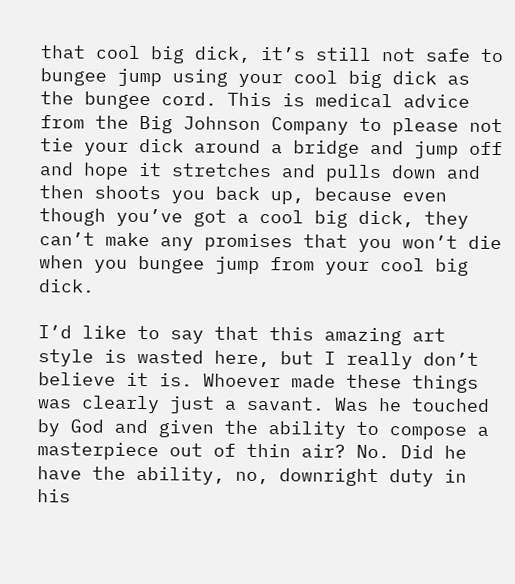that cool big dick, it’s still not safe to bungee jump using your cool big dick as the bungee cord. This is medical advice from the Big Johnson Company to please not tie your dick around a bridge and jump off and hope it stretches and pulls down and then shoots you back up, because even though you’ve got a cool big dick, they can’t make any promises that you won’t die when you bungee jump from your cool big dick.

I’d like to say that this amazing art style is wasted here, but I really don’t believe it is. Whoever made these things was clearly just a savant. Was he touched by God and given the ability to compose a masterpiece out of thin air? No. Did he have the ability, no, downright duty in his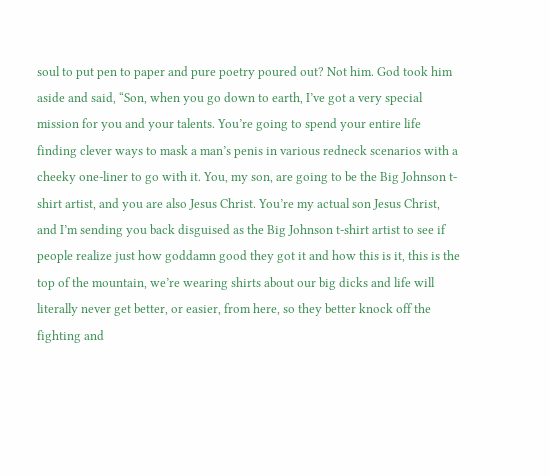soul to put pen to paper and pure poetry poured out? Not him. God took him aside and said, “Son, when you go down to earth, I’ve got a very special mission for you and your talents. You’re going to spend your entire life finding clever ways to mask a man’s penis in various redneck scenarios with a cheeky one-liner to go with it. You, my son, are going to be the Big Johnson t-shirt artist, and you are also Jesus Christ. You’re my actual son Jesus Christ, and I’m sending you back disguised as the Big Johnson t-shirt artist to see if people realize just how goddamn good they got it and how this is it, this is the top of the mountain, we’re wearing shirts about our big dicks and life will literally never get better, or easier, from here, so they better knock off the fighting and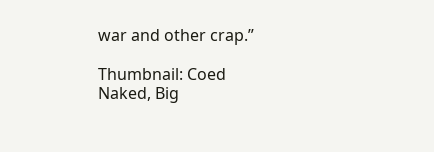war and other crap.”

Thumbnail: Coed Naked, Big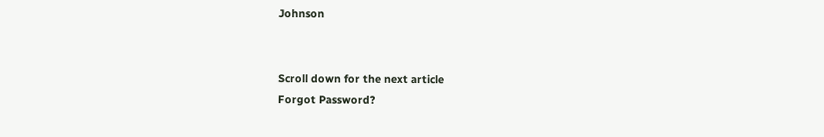Johnson


Scroll down for the next article
Forgot Password?